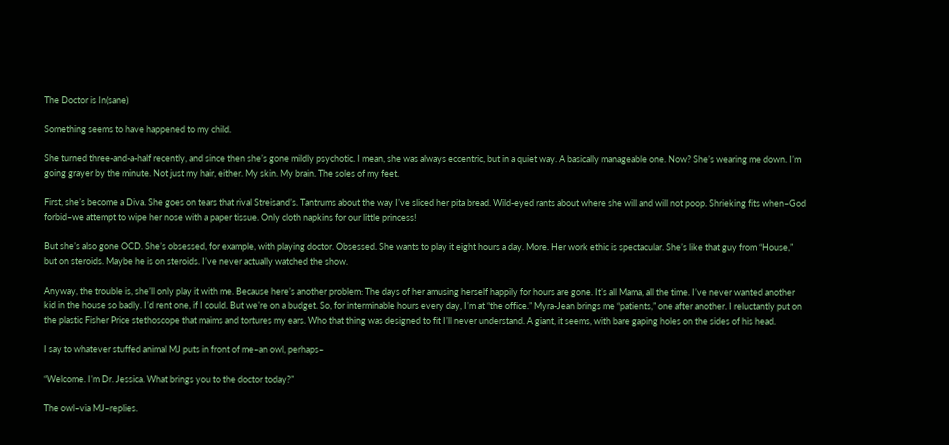The Doctor is In(sane)

Something seems to have happened to my child.

She turned three-and-a-half recently, and since then she’s gone mildly psychotic. I mean, she was always eccentric, but in a quiet way. A basically manageable one. Now? She’s wearing me down. I’m going grayer by the minute. Not just my hair, either. My skin. My brain. The soles of my feet.

First, she’s become a Diva. She goes on tears that rival Streisand’s. Tantrums about the way I’ve sliced her pita bread. Wild-eyed rants about where she will and will not poop. Shrieking fits when–God forbid–we attempt to wipe her nose with a paper tissue. Only cloth napkins for our little princess!

But she’s also gone OCD. She’s obsessed, for example, with playing doctor. Obsessed. She wants to play it eight hours a day. More. Her work ethic is spectacular. She’s like that guy from “House,” but on steroids. Maybe he is on steroids. I’ve never actually watched the show.

Anyway, the trouble is, she’ll only play it with me. Because here’s another problem: The days of her amusing herself happily for hours are gone. It’s all Mama, all the time. I’ve never wanted another kid in the house so badly. I’d rent one, if I could. But we’re on a budget. So, for interminable hours every day, I’m at “the office.” Myra-Jean brings me “patients,” one after another. I reluctantly put on the plastic Fisher Price stethoscope that maims and tortures my ears. Who that thing was designed to fit I’ll never understand. A giant, it seems, with bare gaping holes on the sides of his head.

I say to whatever stuffed animal MJ puts in front of me–an owl, perhaps–

“Welcome. I’m Dr. Jessica. What brings you to the doctor today?”

The owl–via MJ–replies.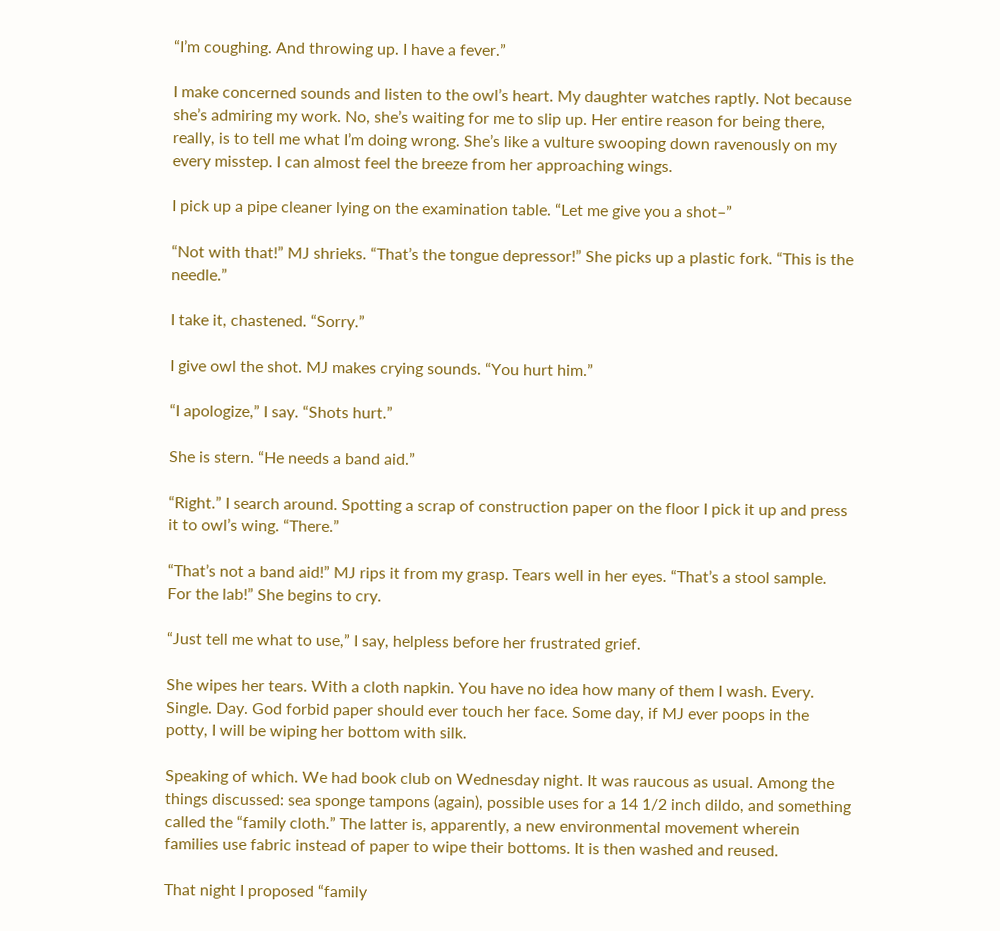“I’m coughing. And throwing up. I have a fever.”

I make concerned sounds and listen to the owl’s heart. My daughter watches raptly. Not because she’s admiring my work. No, she’s waiting for me to slip up. Her entire reason for being there, really, is to tell me what I’m doing wrong. She’s like a vulture swooping down ravenously on my every misstep. I can almost feel the breeze from her approaching wings.

I pick up a pipe cleaner lying on the examination table. “Let me give you a shot–”

“Not with that!” MJ shrieks. “That’s the tongue depressor!” She picks up a plastic fork. “This is the needle.”

I take it, chastened. “Sorry.”

I give owl the shot. MJ makes crying sounds. “You hurt him.”

“I apologize,” I say. “Shots hurt.”

She is stern. “He needs a band aid.”

“Right.” I search around. Spotting a scrap of construction paper on the floor I pick it up and press it to owl’s wing. “There.”

“That’s not a band aid!” MJ rips it from my grasp. Tears well in her eyes. “That’s a stool sample. For the lab!” She begins to cry.

“Just tell me what to use,” I say, helpless before her frustrated grief.

She wipes her tears. With a cloth napkin. You have no idea how many of them I wash. Every. Single. Day. God forbid paper should ever touch her face. Some day, if MJ ever poops in the potty, I will be wiping her bottom with silk.

Speaking of which. We had book club on Wednesday night. It was raucous as usual. Among the things discussed: sea sponge tampons (again), possible uses for a 14 1/2 inch dildo, and something called the “family cloth.” The latter is, apparently, a new environmental movement wherein families use fabric instead of paper to wipe their bottoms. It is then washed and reused.

That night I proposed “family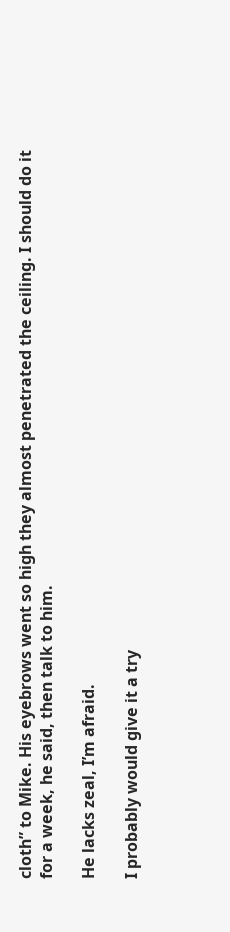cloth” to Mike. His eyebrows went so high they almost penetrated the ceiling. I should do it for a week, he said, then talk to him.

He lacks zeal, I’m afraid.

I probably would give it a try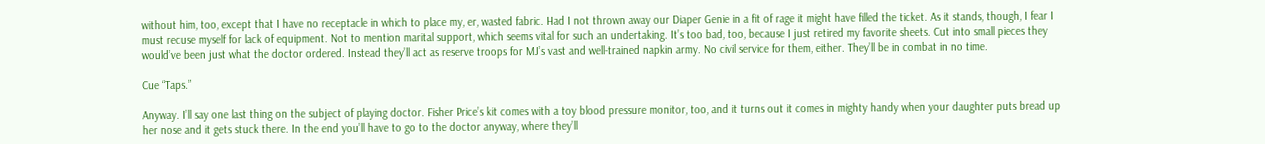without him, too, except that I have no receptacle in which to place my, er, wasted fabric. Had I not thrown away our Diaper Genie in a fit of rage it might have filled the ticket. As it stands, though, I fear I must recuse myself for lack of equipment. Not to mention marital support, which seems vital for such an undertaking. It’s too bad, too, because I just retired my favorite sheets. Cut into small pieces they would’ve been just what the doctor ordered. Instead they’ll act as reserve troops for MJ’s vast and well-trained napkin army. No civil service for them, either. They’ll be in combat in no time.

Cue “Taps.”

Anyway. I’ll say one last thing on the subject of playing doctor. Fisher Price’s kit comes with a toy blood pressure monitor, too, and it turns out it comes in mighty handy when your daughter puts bread up her nose and it gets stuck there. In the end you’ll have to go to the doctor anyway, where they’ll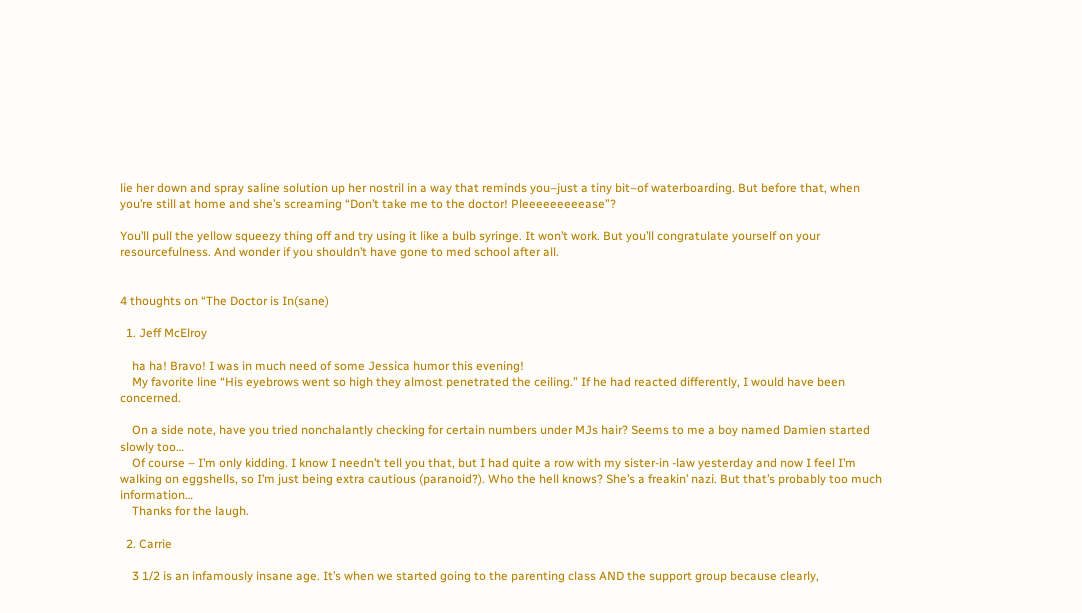lie her down and spray saline solution up her nostril in a way that reminds you–just a tiny bit–of waterboarding. But before that, when you’re still at home and she’s screaming “Don’t take me to the doctor! Pleeeeeeeeease”?

You’ll pull the yellow squeezy thing off and try using it like a bulb syringe. It won’t work. But you’ll congratulate yourself on your resourcefulness. And wonder if you shouldn’t have gone to med school after all.


4 thoughts on “The Doctor is In(sane)

  1. Jeff McElroy

    ha ha! Bravo! I was in much need of some Jessica humor this evening!
    My favorite line “His eyebrows went so high they almost penetrated the ceiling.” If he had reacted differently, I would have been concerned.

    On a side note, have you tried nonchalantly checking for certain numbers under MJs hair? Seems to me a boy named Damien started slowly too…
    Of course – I’m only kidding. I know I needn’t tell you that, but I had quite a row with my sister-in -law yesterday and now I feel I’m walking on eggshells, so I’m just being extra cautious (paranoid?). Who the hell knows? She’s a freakin’ nazi. But that’s probably too much information…
    Thanks for the laugh.

  2. Carrie

    3 1/2 is an infamously insane age. It’s when we started going to the parenting class AND the support group because clearly,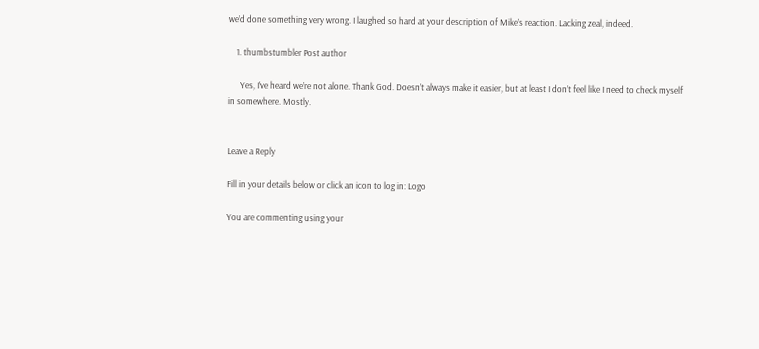we’d done something very wrong. I laughed so hard at your description of Mike’s reaction. Lacking zeal, indeed.

    1. thumbstumbler Post author

      Yes, I’ve heard we’re not alone. Thank God. Doesn’t always make it easier, but at least I don’t feel like I need to check myself in somewhere. Mostly.


Leave a Reply

Fill in your details below or click an icon to log in: Logo

You are commenting using your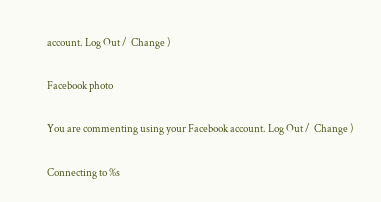account. Log Out /  Change )

Facebook photo

You are commenting using your Facebook account. Log Out /  Change )

Connecting to %s